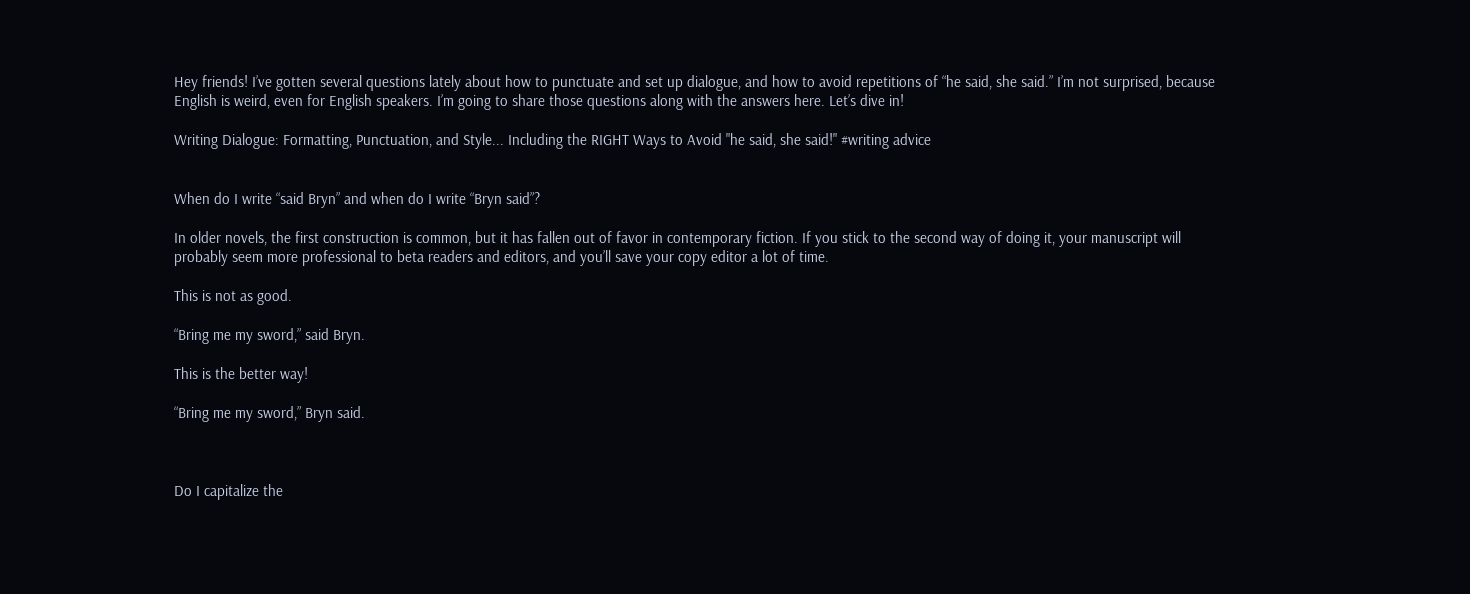Hey friends! I’ve gotten several questions lately about how to punctuate and set up dialogue, and how to avoid repetitions of “he said, she said.” I’m not surprised, because English is weird, even for English speakers. I’m going to share those questions along with the answers here. Let’s dive in!

Writing Dialogue: Formatting, Punctuation, and Style... Including the RIGHT Ways to Avoid "he said, she said!" #writing advice


When do I write “said Bryn” and when do I write “Bryn said”?

In older novels, the first construction is common, but it has fallen out of favor in contemporary fiction. If you stick to the second way of doing it, your manuscript will probably seem more professional to beta readers and editors, and you’ll save your copy editor a lot of time.

This is not as good.

“Bring me my sword,” said Bryn.

This is the better way!

“Bring me my sword,” Bryn said.



Do I capitalize the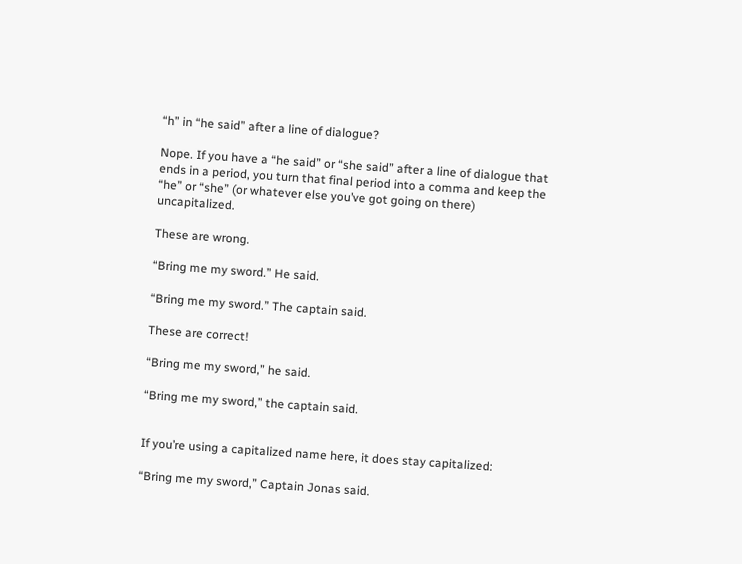“h” in “he said” after a line of dialogue?

Nope. If you have a “he said” or “she said” after a line of dialogue that ends in a period, you turn that final period into a comma and keep the “he” or “she” (or whatever else you’ve got going on there) uncapitalized.

These are wrong.

“Bring me my sword.” He said.

“Bring me my sword.” The captain said.

These are correct!

“Bring me my sword,” he said.

“Bring me my sword,” the captain said.


If you’re using a capitalized name here, it does stay capitalized:

“Bring me my sword,” Captain Jonas said.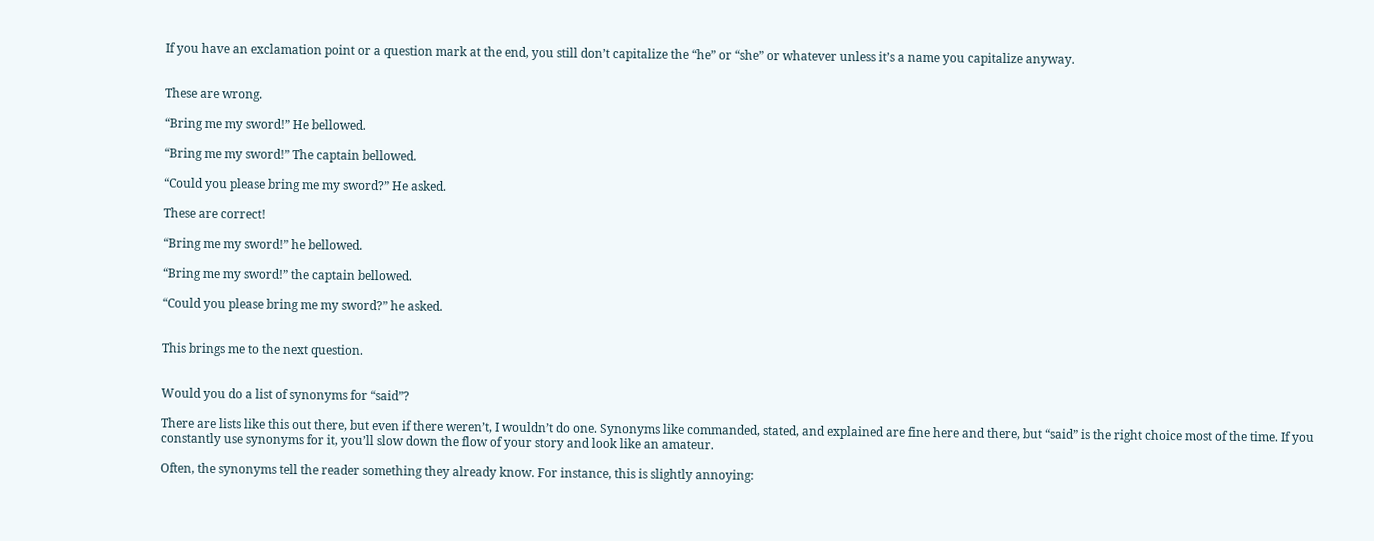If you have an exclamation point or a question mark at the end, you still don’t capitalize the “he” or “she” or whatever unless it’s a name you capitalize anyway.


These are wrong.

“Bring me my sword!” He bellowed.

“Bring me my sword!” The captain bellowed.

“Could you please bring me my sword?” He asked.

These are correct!

“Bring me my sword!” he bellowed.

“Bring me my sword!” the captain bellowed.

“Could you please bring me my sword?” he asked.


This brings me to the next question.


Would you do a list of synonyms for “said”?

There are lists like this out there, but even if there weren’t, I wouldn’t do one. Synonyms like commanded, stated, and explained are fine here and there, but “said” is the right choice most of the time. If you constantly use synonyms for it, you’ll slow down the flow of your story and look like an amateur.

Often, the synonyms tell the reader something they already know. For instance, this is slightly annoying: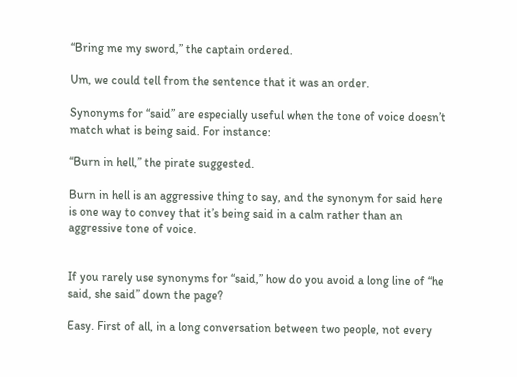“Bring me my sword,” the captain ordered.

Um, we could tell from the sentence that it was an order.

Synonyms for “said” are especially useful when the tone of voice doesn’t match what is being said. For instance:

“Burn in hell,” the pirate suggested.

Burn in hell is an aggressive thing to say, and the synonym for said here is one way to convey that it’s being said in a calm rather than an aggressive tone of voice.


If you rarely use synonyms for “said,” how do you avoid a long line of “he said, she said” down the page?

Easy. First of all, in a long conversation between two people, not every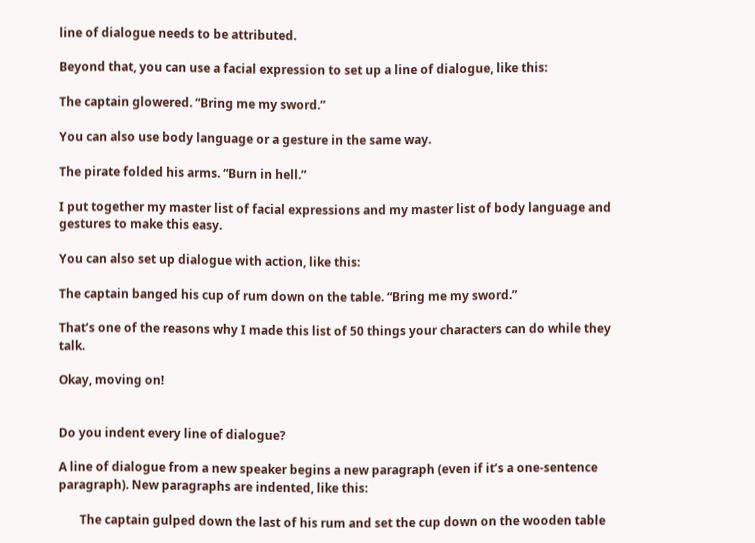line of dialogue needs to be attributed.

Beyond that, you can use a facial expression to set up a line of dialogue, like this:

The captain glowered. “Bring me my sword.”

You can also use body language or a gesture in the same way.

The pirate folded his arms. “Burn in hell.”

I put together my master list of facial expressions and my master list of body language and gestures to make this easy.

You can also set up dialogue with action, like this:

The captain banged his cup of rum down on the table. “Bring me my sword.”

That’s one of the reasons why I made this list of 50 things your characters can do while they talk.

Okay, moving on!


Do you indent every line of dialogue?

A line of dialogue from a new speaker begins a new paragraph (even if it’s a one-sentence paragraph). New paragraphs are indented, like this:

       The captain gulped down the last of his rum and set the cup down on the wooden table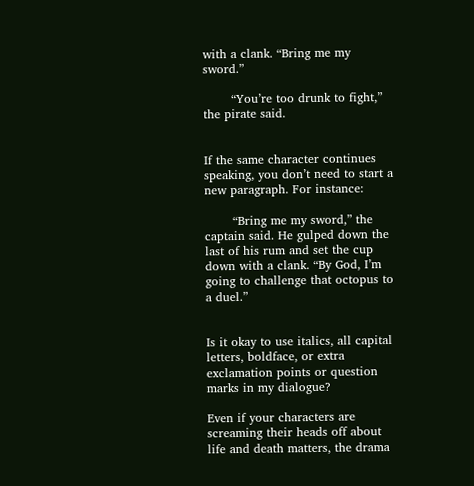with a clank. “Bring me my sword.”

       “You’re too drunk to fight,” the pirate said.


If the same character continues speaking, you don’t need to start a new paragraph. For instance:

       “Bring me my sword,” the captain said. He gulped down the last of his rum and set the cup down with a clank. “By God, I’m going to challenge that octopus to a duel.”


Is it okay to use italics, all capital letters, boldface, or extra exclamation points or question marks in my dialogue?

Even if your characters are screaming their heads off about life and death matters, the drama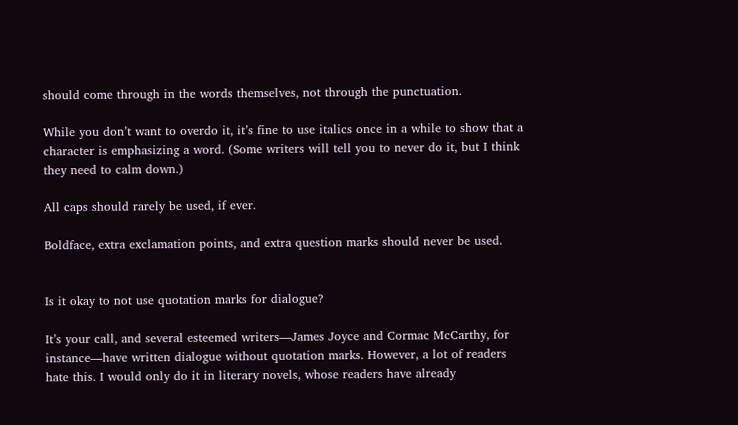should come through in the words themselves, not through the punctuation.

While you don’t want to overdo it, it’s fine to use italics once in a while to show that a character is emphasizing a word. (Some writers will tell you to never do it, but I think they need to calm down.)

All caps should rarely be used, if ever.

Boldface, extra exclamation points, and extra question marks should never be used.


Is it okay to not use quotation marks for dialogue?

It’s your call, and several esteemed writers—James Joyce and Cormac McCarthy, for instance—have written dialogue without quotation marks. However, a lot of readers hate this. I would only do it in literary novels, whose readers have already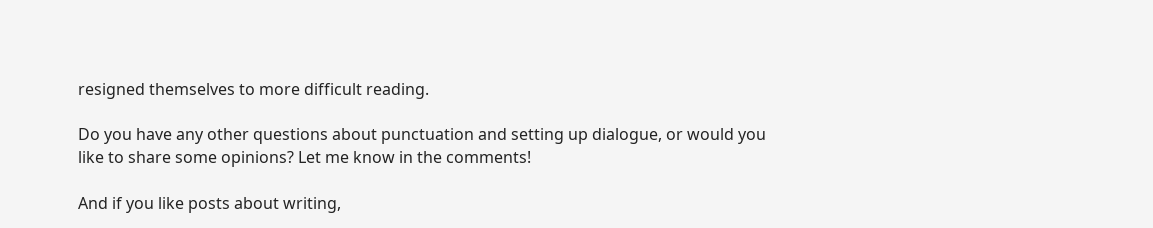resigned themselves to more difficult reading.

Do you have any other questions about punctuation and setting up dialogue, or would you like to share some opinions? Let me know in the comments!

And if you like posts about writing,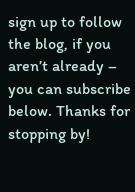sign up to follow the blog, if you aren’t already – you can subscribe below. Thanks for stopping by!